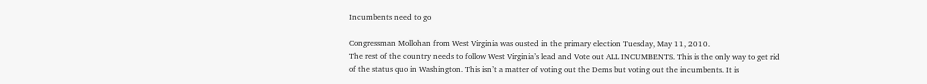Incumbents need to go

Congressman Mollohan from West Virginia was ousted in the primary election Tuesday, May 11, 2010.
The rest of the country needs to follow West Virginia’s lead and Vote out ALL INCUMBENTS. This is the only way to get rid of the status quo in Washington. This isn’t a matter of voting out the Dems but voting out the incumbents. It is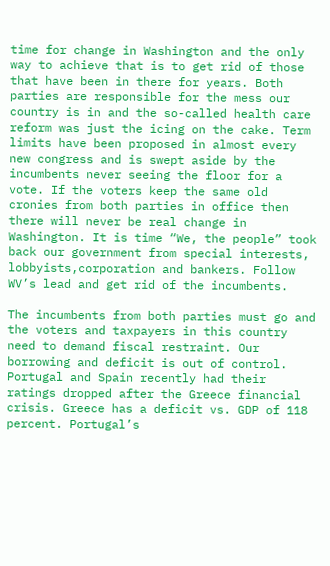time for change in Washington and the only way to achieve that is to get rid of those that have been in there for years. Both parties are responsible for the mess our country is in and the so-called health care reform was just the icing on the cake. Term limits have been proposed in almost every new congress and is swept aside by the incumbents never seeing the floor for a vote. If the voters keep the same old cronies from both parties in office then there will never be real change in Washington. It is time “We, the people” took back our government from special interests, lobbyists,corporation and bankers. Follow WV’s lead and get rid of the incumbents.

The incumbents from both parties must go and the voters and taxpayers in this country need to demand fiscal restraint. Our borrowing and deficit is out of control. Portugal and Spain recently had their ratings dropped after the Greece financial crisis. Greece has a deficit vs. GDP of 118 percent. Portugal’s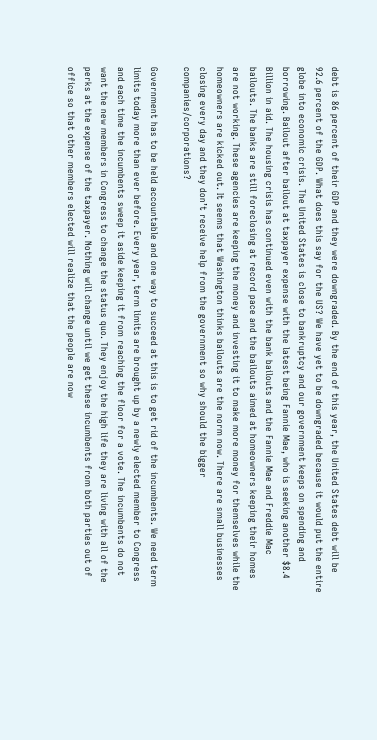debt is 86 percent of their GDP and they were downgraded. By the end of this year, the United States debt will be 92.6 percent of the GDP. What does this say for the US? We have yet to be downgraded because it would put the entire globe into economic crisis. The United States is close to bankruptcy and our government keeps on spending and borrowing. Bailout after bailout at taxpayer expense with the latest being Fannie Mae, who is seeking another $8.4 Billion in aid. The housing crisis has continued even with the bank bailouts and the Fannie Mae and Freddie Mac bailouts. The banks are still foreclosing at record pace and the bailouts aimed at homeowners keeping their homes are not working. These agencies are keeping the money and investing it to make more money for themselves while the homeowners are kicked out. It seems that Washington thinks bailouts are the norm now. There are small businesses closing every day and they don’t receive help from the government so why should the bigger companies/corporations?

Government has to be held accountable and one way to succeed at this is to get rid of the incumbents. We need term limits today more than ever before. Every year, term limits are brought up by a newly elected member to Congress and each time the incumbents sweep it aside keeping it from reaching the floor for a vote. The incumbents do not want the new members in Congress to change the status quo. They enjoy the high life they are living with all of the perks at the expense of the taxpayer. Nothing will change until we get these incumbents from both parties out of office so that other members elected will realize that the people are now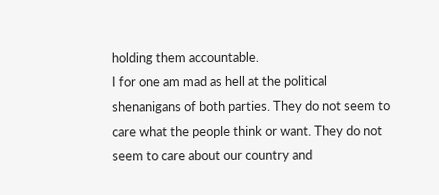holding them accountable.
I for one am mad as hell at the political shenanigans of both parties. They do not seem to care what the people think or want. They do not seem to care about our country and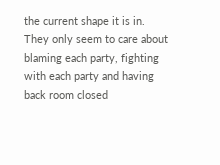the current shape it is in. They only seem to care about blaming each party, fighting with each party and having back room closed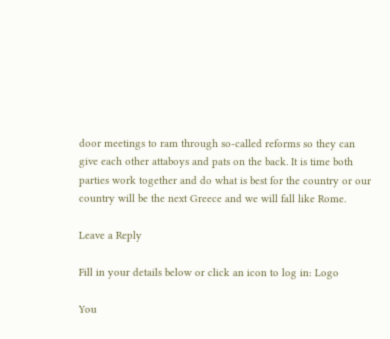door meetings to ram through so-called reforms so they can give each other attaboys and pats on the back. It is time both parties work together and do what is best for the country or our country will be the next Greece and we will fall like Rome.

Leave a Reply

Fill in your details below or click an icon to log in: Logo

You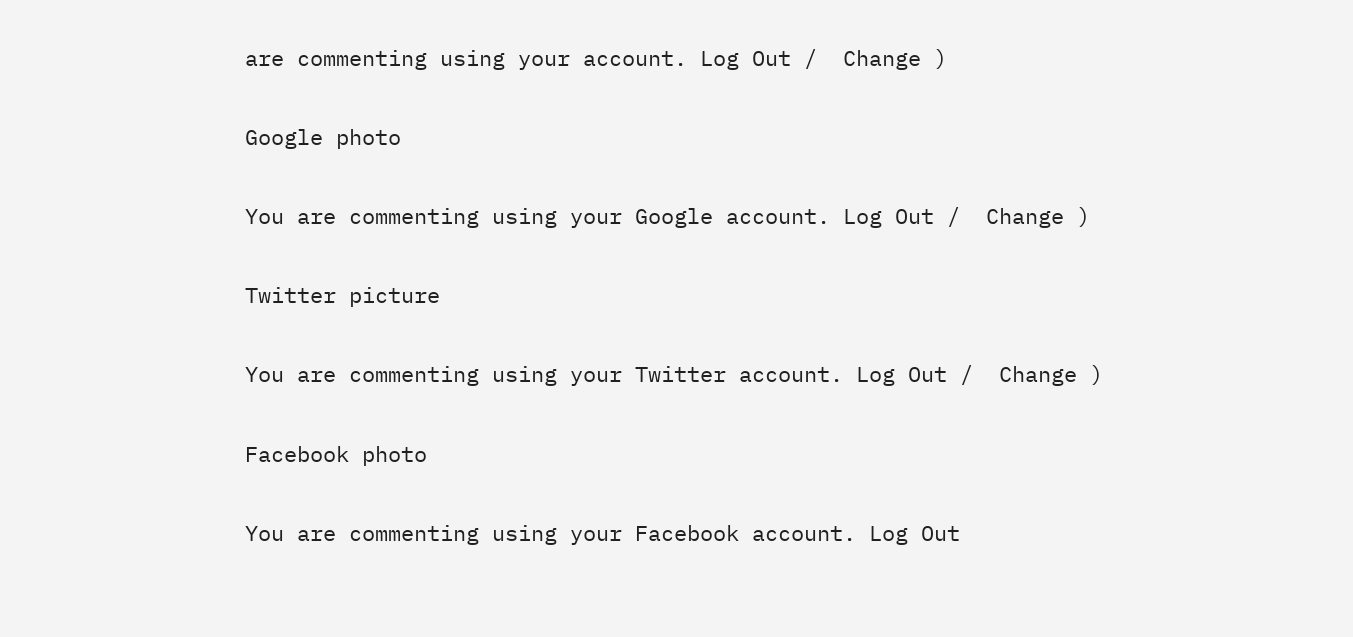are commenting using your account. Log Out /  Change )

Google photo

You are commenting using your Google account. Log Out /  Change )

Twitter picture

You are commenting using your Twitter account. Log Out /  Change )

Facebook photo

You are commenting using your Facebook account. Log Out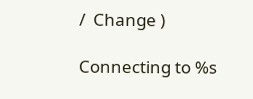/  Change )

Connecting to %s